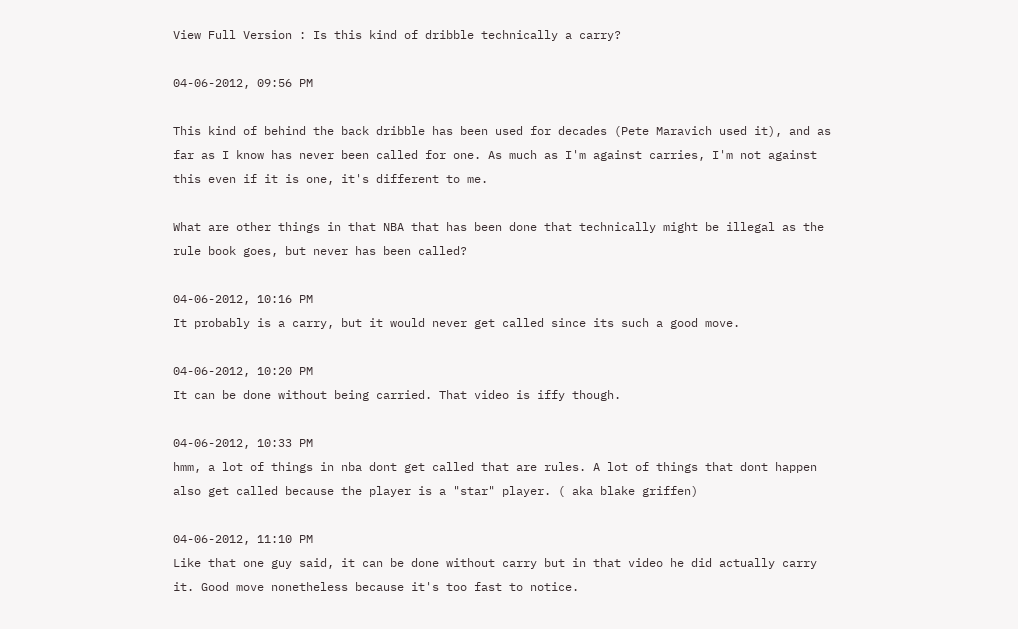View Full Version : Is this kind of dribble technically a carry?

04-06-2012, 09:56 PM

This kind of behind the back dribble has been used for decades (Pete Maravich used it), and as far as I know has never been called for one. As much as I'm against carries, I'm not against this even if it is one, it's different to me.

What are other things in that NBA that has been done that technically might be illegal as the rule book goes, but never has been called?

04-06-2012, 10:16 PM
It probably is a carry, but it would never get called since its such a good move.

04-06-2012, 10:20 PM
It can be done without being carried. That video is iffy though.

04-06-2012, 10:33 PM
hmm, a lot of things in nba dont get called that are rules. A lot of things that dont happen also get called because the player is a "star" player. ( aka blake griffen)

04-06-2012, 11:10 PM
Like that one guy said, it can be done without carry but in that video he did actually carry it. Good move nonetheless because it's too fast to notice.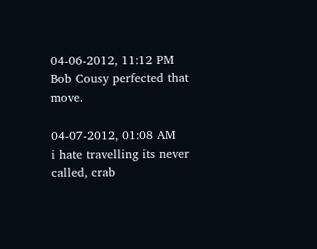04-06-2012, 11:12 PM
Bob Cousy perfected that move.

04-07-2012, 01:08 AM
i hate travelling its never called, crab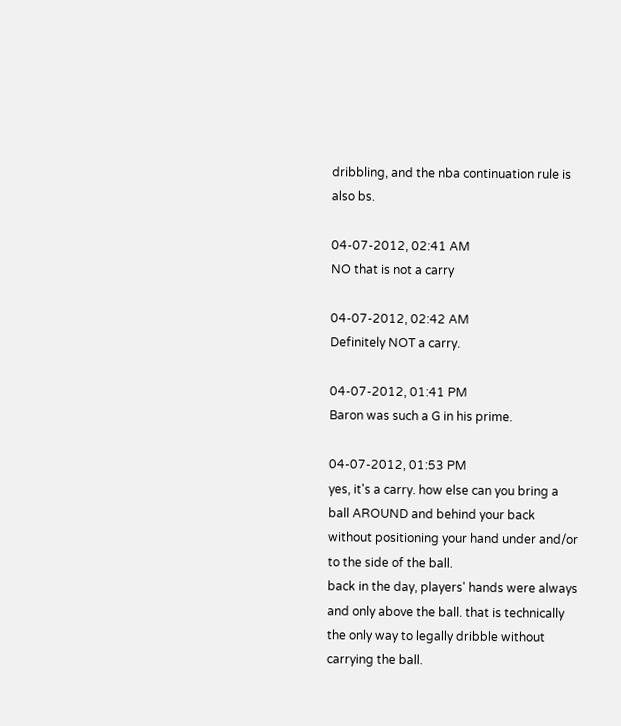dribbling, and the nba continuation rule is also bs.

04-07-2012, 02:41 AM
NO that is not a carry

04-07-2012, 02:42 AM
Definitely NOT a carry.

04-07-2012, 01:41 PM
Baron was such a G in his prime.

04-07-2012, 01:53 PM
yes, it's a carry. how else can you bring a ball AROUND and behind your back without positioning your hand under and/or to the side of the ball.
back in the day, players' hands were always and only above the ball. that is technically the only way to legally dribble without carrying the ball.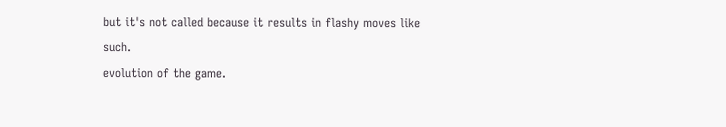but it's not called because it results in flashy moves like such.
evolution of the game.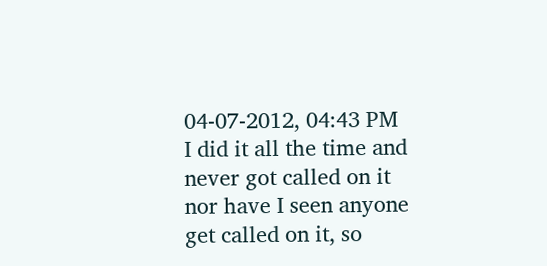04-07-2012, 04:43 PM
I did it all the time and never got called on it nor have I seen anyone get called on it, so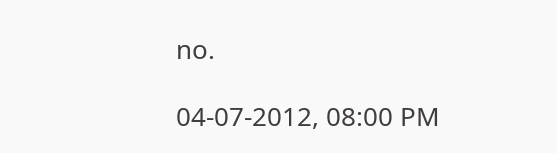no.

04-07-2012, 08:00 PM